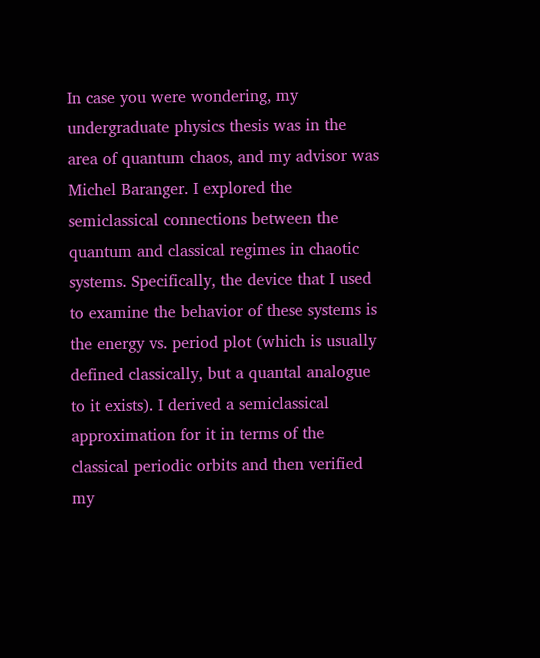In case you were wondering, my undergraduate physics thesis was in the area of quantum chaos, and my advisor was Michel Baranger. I explored the semiclassical connections between the quantum and classical regimes in chaotic systems. Specifically, the device that I used to examine the behavior of these systems is the energy vs. period plot (which is usually defined classically, but a quantal analogue to it exists). I derived a semiclassical approximation for it in terms of the classical periodic orbits and then verified my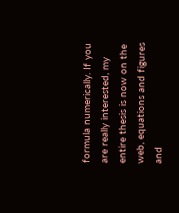formula numerically. If you are really interested, my entire thesis is now on the web, equations and figures and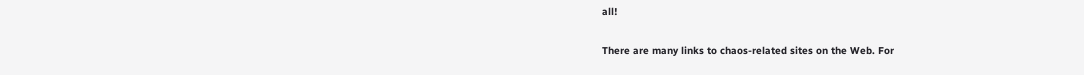all!

There are many links to chaos-related sites on the Web. For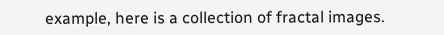example, here is a collection of fractal images.